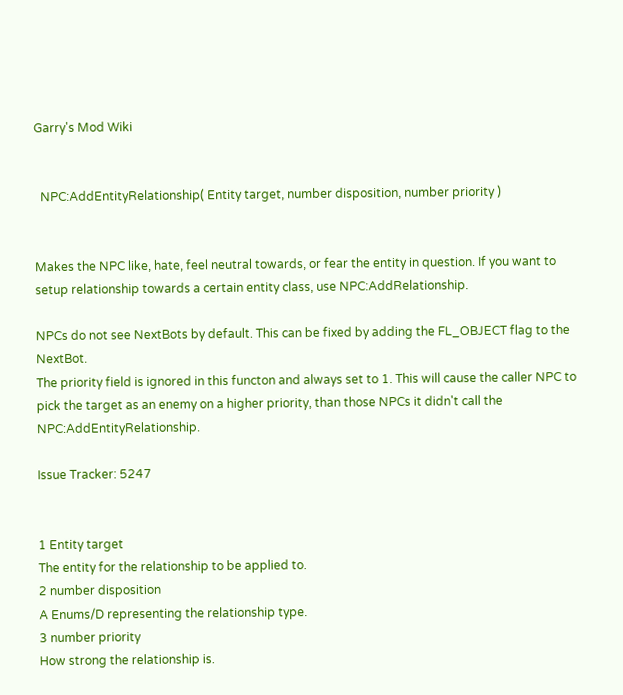Garry's Mod Wiki


  NPC:AddEntityRelationship( Entity target, number disposition, number priority )


Makes the NPC like, hate, feel neutral towards, or fear the entity in question. If you want to setup relationship towards a certain entity class, use NPC:AddRelationship.

NPCs do not see NextBots by default. This can be fixed by adding the FL_OBJECT flag to the NextBot.
The priority field is ignored in this functon and always set to 1. This will cause the caller NPC to pick the target as an enemy on a higher priority, than those NPCs it didn't call the NPC:AddEntityRelationship.

Issue Tracker: 5247


1 Entity target
The entity for the relationship to be applied to.
2 number disposition
A Enums/D representing the relationship type.
3 number priority
How strong the relationship is.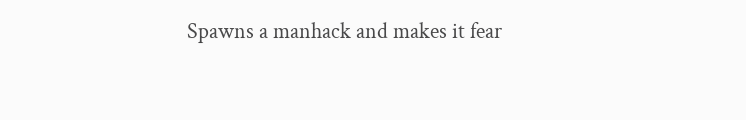Spawns a manhack and makes it fear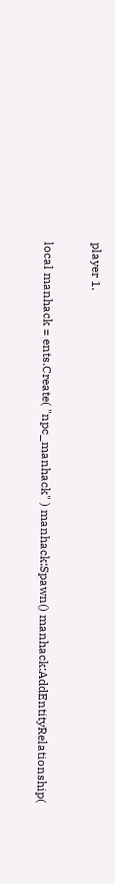player 1.

local manhack = ents.Create( "npc_manhack" ) manhack:Spawn() manhack:AddEntityRelationship(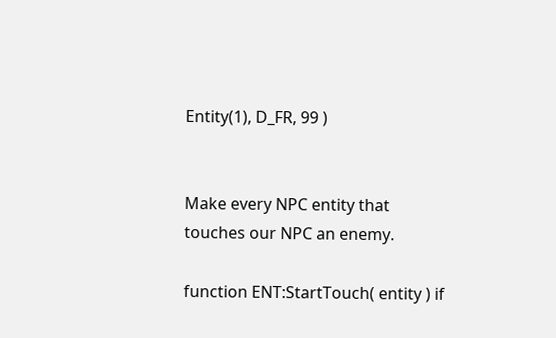Entity(1), D_FR, 99 )


Make every NPC entity that touches our NPC an enemy.

function ENT:StartTouch( entity ) if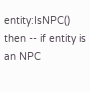entity:IsNPC() then -- if entity is an NPC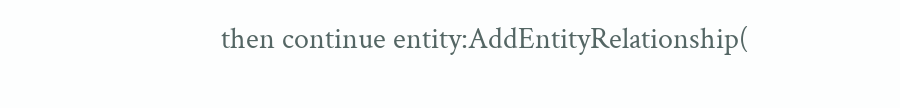then continue entity:AddEntityRelationship(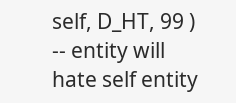self, D_HT, 99 ) -- entity will hate self entity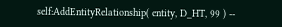self:AddEntityRelationship( entity, D_HT, 99 ) --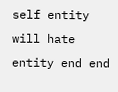self entity will hate entity end end